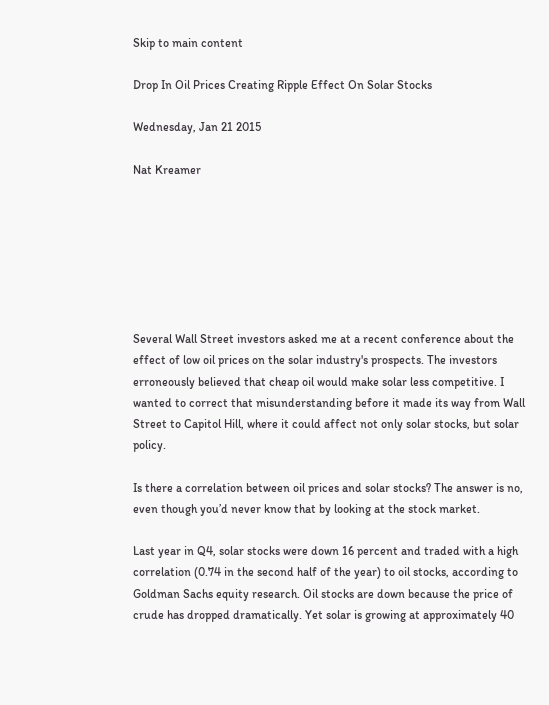Skip to main content

Drop In Oil Prices Creating Ripple Effect On Solar Stocks

Wednesday, Jan 21 2015

Nat Kreamer







Several Wall Street investors asked me at a recent conference about the effect of low oil prices on the solar industry's prospects. The investors erroneously believed that cheap oil would make solar less competitive. I wanted to correct that misunderstanding before it made its way from Wall Street to Capitol Hill, where it could affect not only solar stocks, but solar policy.

Is there a correlation between oil prices and solar stocks? The answer is no, even though you’d never know that by looking at the stock market.

Last year in Q4, solar stocks were down 16 percent and traded with a high correlation (0.74 in the second half of the year) to oil stocks, according to Goldman Sachs equity research. Oil stocks are down because the price of crude has dropped dramatically. Yet solar is growing at approximately 40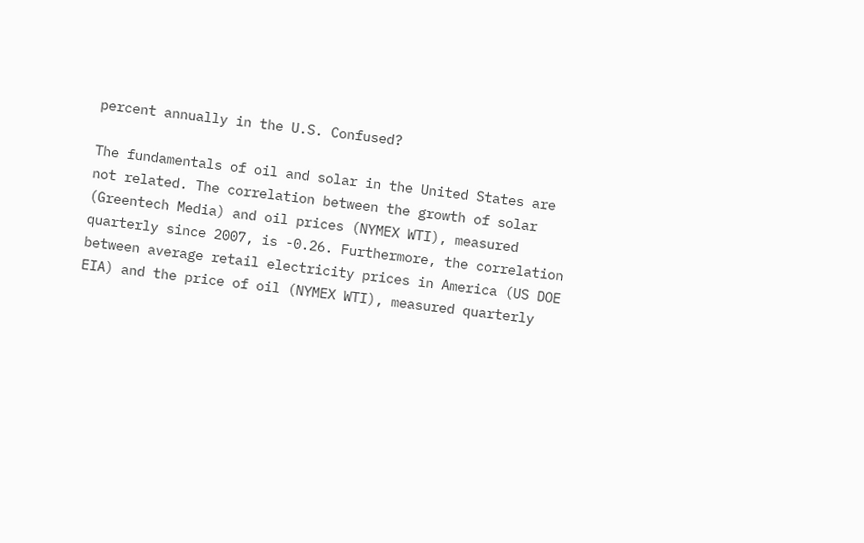percent annually in the U.S. Confused?

The fundamentals of oil and solar in the United States are not related. The correlation between the growth of solar (Greentech Media) and oil prices (NYMEX WTI), measured quarterly since 2007, is -0.26. Furthermore, the correlation between average retail electricity prices in America (US DOE EIA) and the price of oil (NYMEX WTI), measured quarterly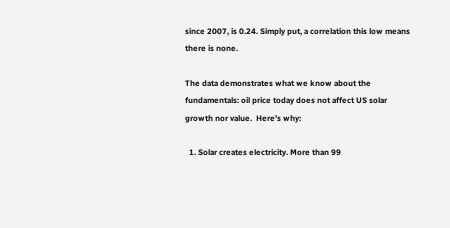since 2007, is 0.24. Simply put, a correlation this low means there is none.

The data demonstrates what we know about the fundamentals: oil price today does not affect US solar growth nor value.  Here’s why:

  1. Solar creates electricity. More than 99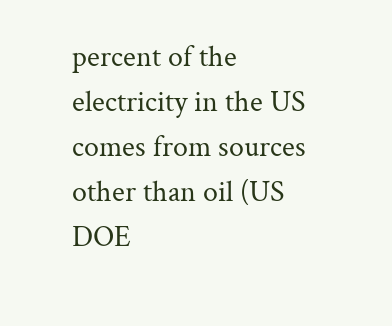percent of the electricity in the US comes from sources other than oil (US DOE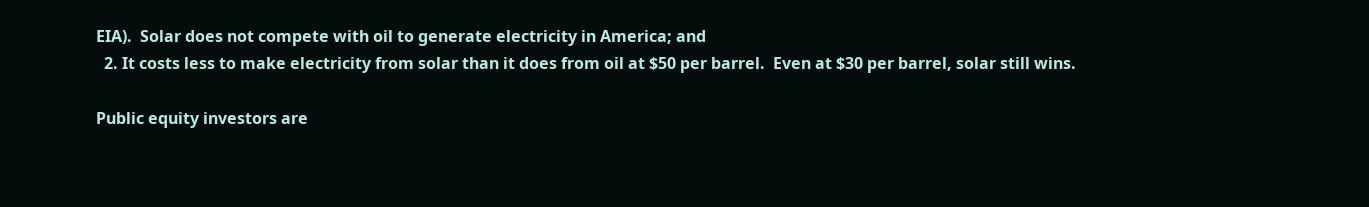EIA).  Solar does not compete with oil to generate electricity in America; and
  2. It costs less to make electricity from solar than it does from oil at $50 per barrel.  Even at $30 per barrel, solar still wins.

Public equity investors are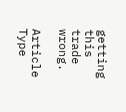getting this trade wrong.

Article Type